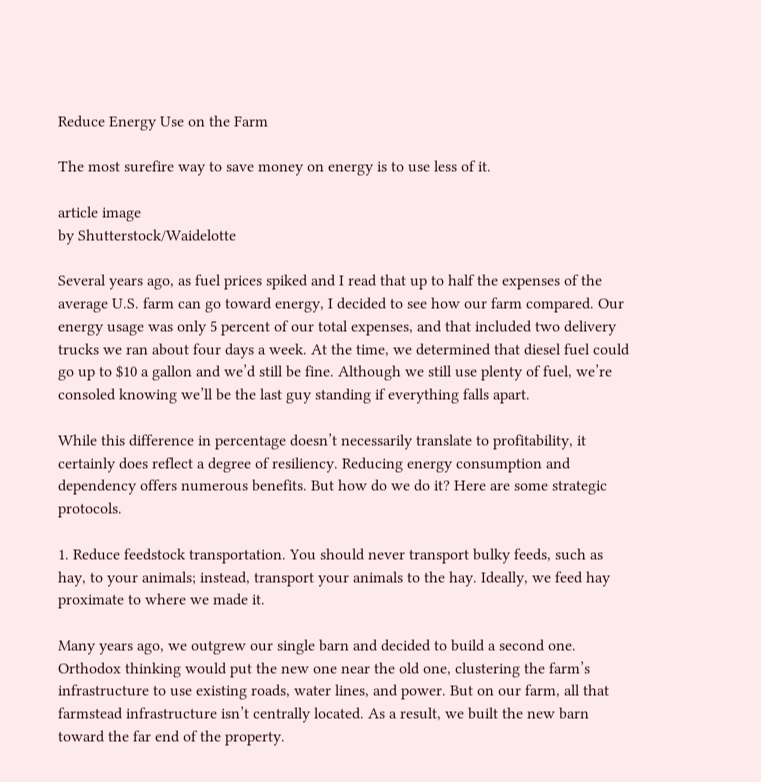Reduce Energy Use on the Farm

The most surefire way to save money on energy is to use less of it.

article image
by Shutterstock/Waidelotte

Several years ago, as fuel prices spiked and I read that up to half the expenses of the average U.S. farm can go toward energy, I decided to see how our farm compared. Our energy usage was only 5 percent of our total expenses, and that included two delivery trucks we ran about four days a week. At the time, we determined that diesel fuel could go up to $10 a gallon and we’d still be fine. Although we still use plenty of fuel, we’re consoled knowing we’ll be the last guy standing if everything falls apart.

While this difference in percentage doesn’t necessarily translate to profitability, it certainly does reflect a degree of resiliency. Reducing energy consumption and dependency offers numerous benefits. But how do we do it? Here are some strategic protocols.

1. Reduce feedstock transportation. You should never transport bulky feeds, such as hay, to your animals; instead, transport your animals to the hay. Ideally, we feed hay proximate to where we made it.

Many years ago, we outgrew our single barn and decided to build a second one. Orthodox thinking would put the new one near the old one, clustering the farm’s infrastructure to use existing roads, water lines, and power. But on our farm, all that farmstead infrastructure isn’t centrally located. As a result, we built the new barn toward the far end of the property.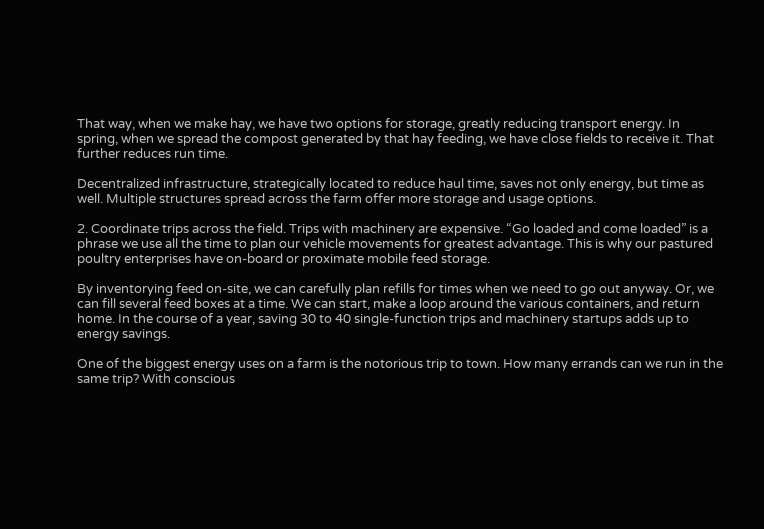That way, when we make hay, we have two options for storage, greatly reducing transport energy. In spring, when we spread the compost generated by that hay feeding, we have close fields to receive it. That further reduces run time.

Decentralized infrastructure, strategically located to reduce haul time, saves not only energy, but time as well. Multiple structures spread across the farm offer more storage and usage options.

2. Coordinate trips across the field. Trips with machinery are expensive. “Go loaded and come loaded” is a phrase we use all the time to plan our vehicle movements for greatest advantage. This is why our pastured poultry enterprises have on-board or proximate mobile feed storage.

By inventorying feed on-site, we can carefully plan refills for times when we need to go out anyway. Or, we can fill several feed boxes at a time. We can start, make a loop around the various containers, and return home. In the course of a year, saving 30 to 40 single-function trips and machinery startups adds up to energy savings.

One of the biggest energy uses on a farm is the notorious trip to town. How many errands can we run in the same trip? With conscious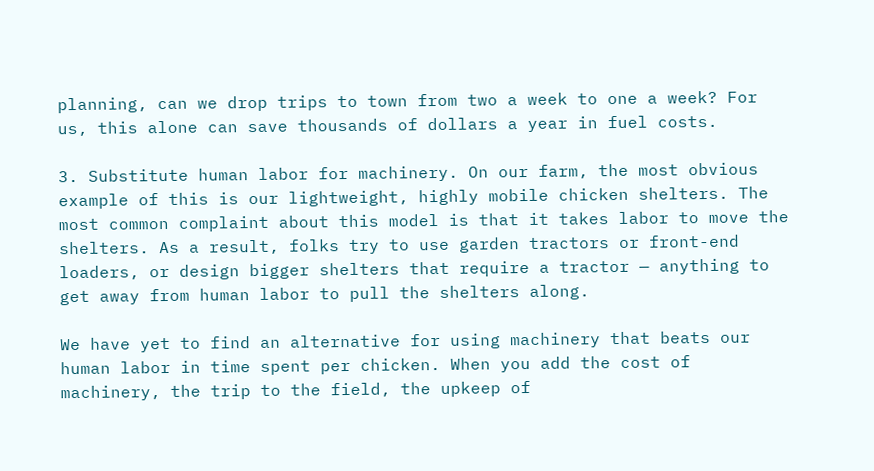planning, can we drop trips to town from two a week to one a week? For us, this alone can save thousands of dollars a year in fuel costs.

3. Substitute human labor for machinery. On our farm, the most obvious example of this is our lightweight, highly mobile chicken shelters. The most common complaint about this model is that it takes labor to move the shelters. As a result, folks try to use garden tractors or front-end loaders, or design bigger shelters that require a tractor — anything to get away from human labor to pull the shelters along.

We have yet to find an alternative for using machinery that beats our human labor in time spent per chicken. When you add the cost of machinery, the trip to the field, the upkeep of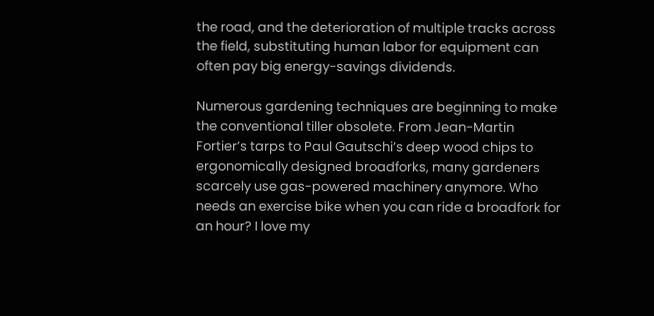the road, and the deterioration of multiple tracks across the field, substituting human labor for equipment can often pay big energy-savings dividends.

Numerous gardening techniques are beginning to make the conventional tiller obsolete. From Jean-Martin Fortier’s tarps to Paul Gautschi’s deep wood chips to ergonomically designed broadforks, many gardeners scarcely use gas-powered machinery anymore. Who needs an exercise bike when you can ride a broadfork for an hour? I love my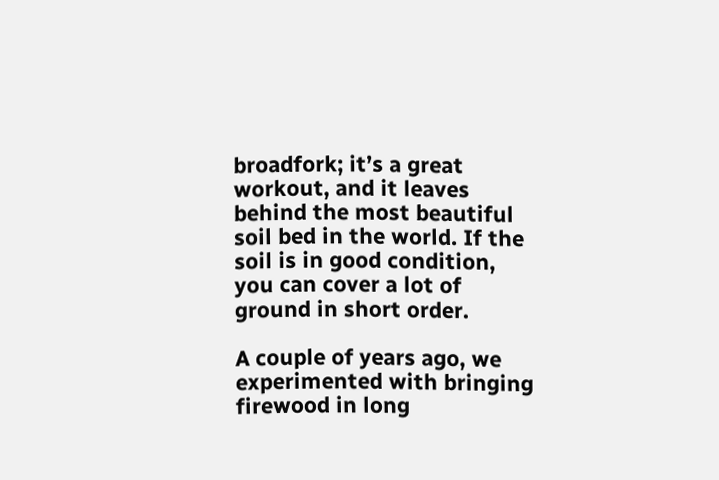broadfork; it’s a great workout, and it leaves behind the most beautiful soil bed in the world. If the soil is in good condition, you can cover a lot of ground in short order.

A couple of years ago, we experimented with bringing firewood in long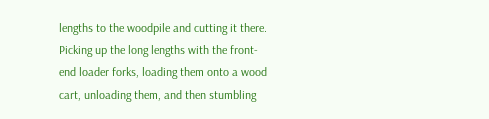lengths to the woodpile and cutting it there. Picking up the long lengths with the front-end loader forks, loading them onto a wood cart, unloading them, and then stumbling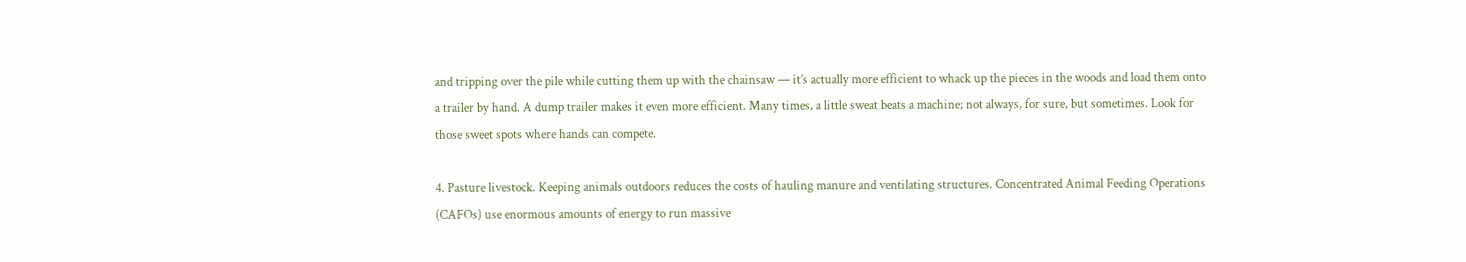and tripping over the pile while cutting them up with the chainsaw — it’s actually more efficient to whack up the pieces in the woods and load them onto a trailer by hand. A dump trailer makes it even more efficient. Many times, a little sweat beats a machine; not always, for sure, but sometimes. Look for those sweet spots where hands can compete.

4. Pasture livestock. Keeping animals outdoors reduces the costs of hauling manure and ventilating structures. Concentrated Animal Feeding Operations (CAFOs) use enormous amounts of energy to run massive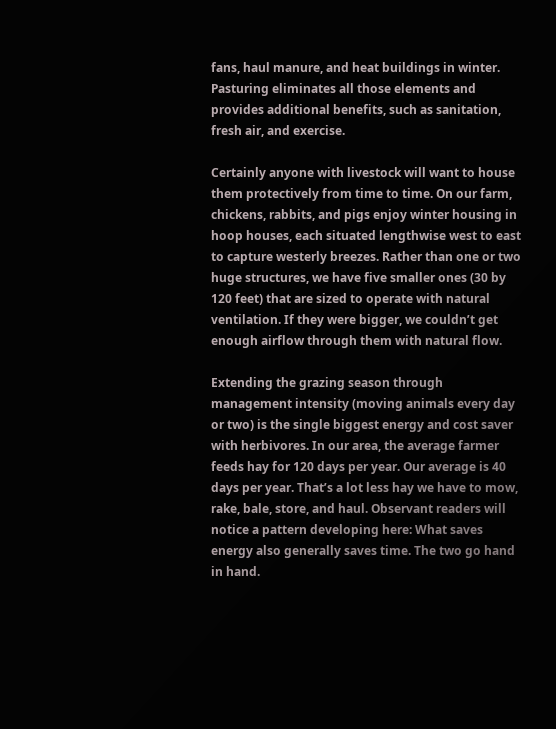fans, haul manure, and heat buildings in winter. Pasturing eliminates all those elements and provides additional benefits, such as sanitation, fresh air, and exercise.

Certainly anyone with livestock will want to house them protectively from time to time. On our farm, chickens, rabbits, and pigs enjoy winter housing in hoop houses, each situated lengthwise west to east to capture westerly breezes. Rather than one or two huge structures, we have five smaller ones (30 by 120 feet) that are sized to operate with natural ventilation. If they were bigger, we couldn’t get enough airflow through them with natural flow.

Extending the grazing season through management intensity (moving animals every day or two) is the single biggest energy and cost saver with herbivores. In our area, the average farmer feeds hay for 120 days per year. Our average is 40 days per year. That’s a lot less hay we have to mow, rake, bale, store, and haul. Observant readers will notice a pattern developing here: What saves energy also generally saves time. The two go hand in hand.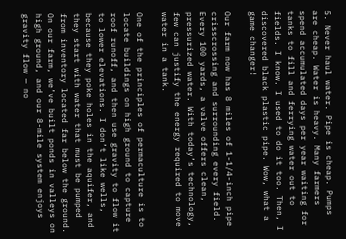5. Never haul water. Pipe is cheap. Pumps are cheap. Water is heavy. Many farmers spend accumulated days per year waiting for tanks to fill and ferrying water out to fields. I know. I used to do it too. Then, I discovered black plastic pipe. Wow, what a game changer!

Our farm now has 8 miles of 1-1/4-inch pipe crisscrossing and surrounding every field. Every 100 yards, a valve offers clean, pressurized water. With today’s technology, few can justify the energy required to move water in a tank.

One of the principles of permaculture is to locate buildings on high ground to capture roof runoff, and then use gravity to flow it to lower elevations. I don’t like wells, because they poke holes in the aquifer, and they start with water that must be pumped from inventory located far below the ground. On our farm, we’ve built ponds in valleys on high ground, and our 8-mile system enjoys gravity flow — no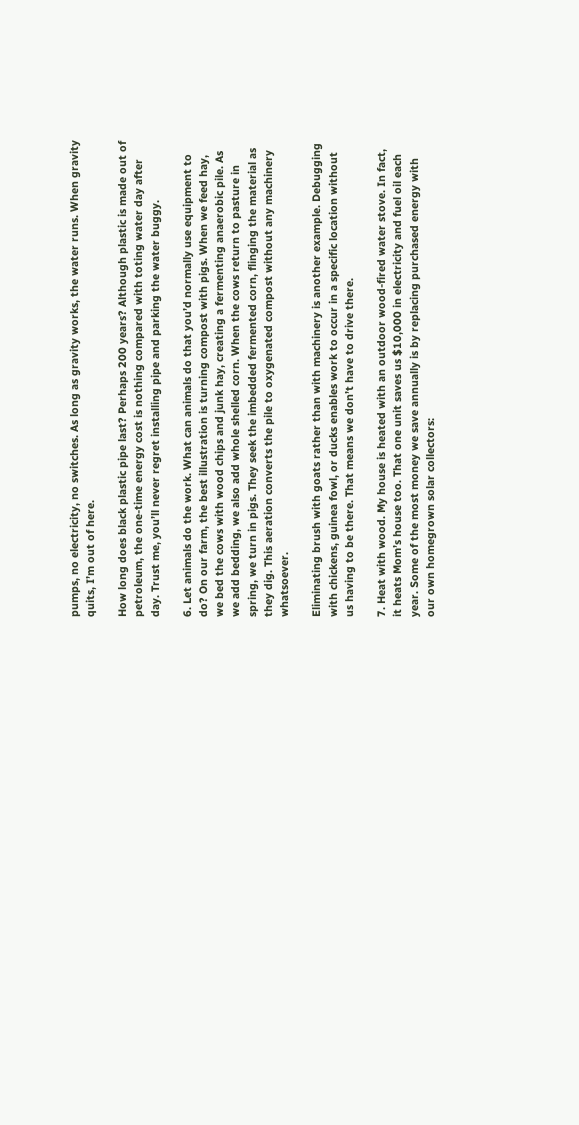pumps, no electricity, no switches. As long as gravity works, the water runs. When gravity quits, I’m out of here.

How long does black plastic pipe last? Perhaps 200 years? Although plastic is made out of petroleum, the one-time energy cost is nothing compared with toting water day after day. Trust me, you’ll never regret installing pipe and parking the water buggy.

6. Let animals do the work. What can animals do that you’d normally use equipment to do? On our farm, the best illustration is turning compost with pigs. When we feed hay, we bed the cows with wood chips and junk hay, creating a fermenting anaerobic pile. As we add bedding, we also add whole shelled corn. When the cows return to pasture in spring, we turn in pigs. They seek the imbedded fermented corn, flinging the material as they dig. This aeration converts the pile to oxygenated compost without any machinery whatsoever.

Eliminating brush with goats rather than with machinery is another example. Debugging with chickens, guinea fowl, or ducks enables work to occur in a specific location without us having to be there. That means we don’t have to drive there.

7. Heat with wood. My house is heated with an outdoor wood-fired water stove. In fact, it heats Mom’s house too. That one unit saves us $10,000 in electricity and fuel oil each year. Some of the most money we save annually is by replacing purchased energy with our own homegrown solar collectors: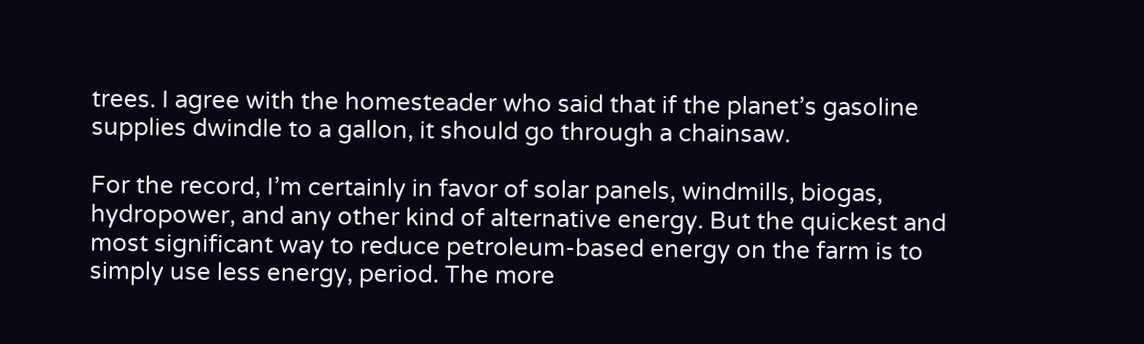trees. I agree with the homesteader who said that if the planet’s gasoline supplies dwindle to a gallon, it should go through a chainsaw.

For the record, I’m certainly in favor of solar panels, windmills, biogas, hydropower, and any other kind of alternative energy. But the quickest and most significant way to reduce petroleum-based energy on the farm is to simply use less energy, period. The more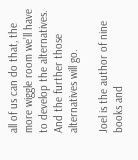all of us can do that, the more wiggle room we’ll have to develop the alternatives. And the further those alternatives will go.

Joel is the author of nine books and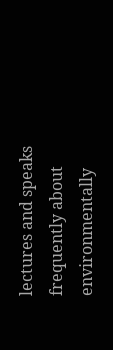lectures and speaks frequently about environmentally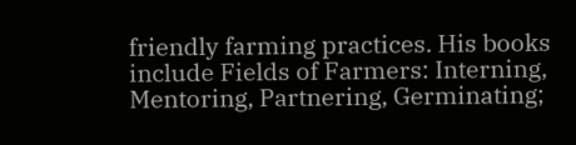friendly farming practices. His books include Fields of Farmers: Interning, Mentoring, Partnering, Germinating;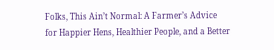Folks, This Ain’t Normal: A Farmer’s Advice for Happier Hens, Healthier People, and a Better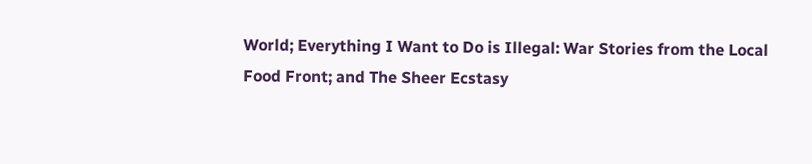World; Everything I Want to Do is Illegal: War Stories from the Local Food Front; and The Sheer Ecstasy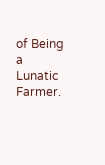of Being a Lunatic Farmer.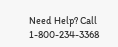Need Help? Call 1-800-234-3368